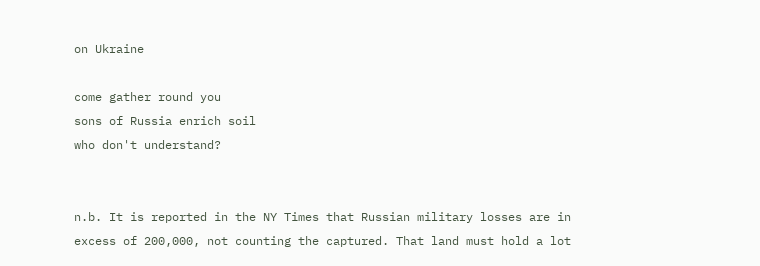on Ukraine

come gather round you
sons of Russia enrich soil
who don't understand?


n.b. It is reported in the NY Times that Russian military losses are in excess of 200,000, not counting the captured. That land must hold a lot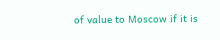of value to Moscow if it is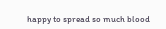happy to spread so much blood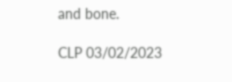and bone.

CLP 03/02/2023